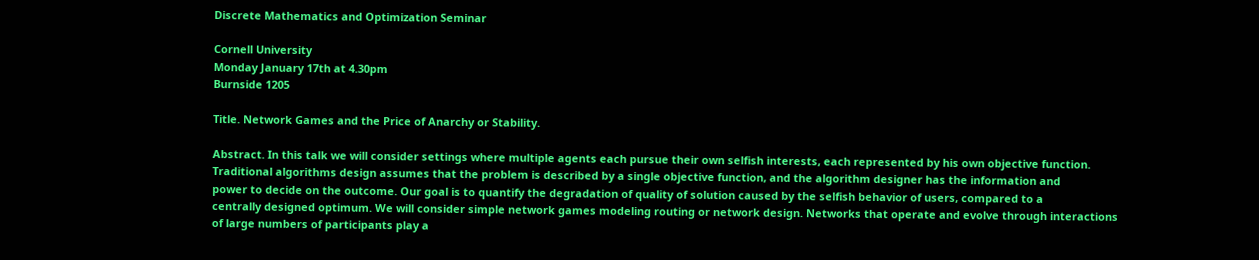Discrete Mathematics and Optimization Seminar

Cornell University
Monday January 17th at 4.30pm
Burnside 1205

Title. Network Games and the Price of Anarchy or Stability.

Abstract. In this talk we will consider settings where multiple agents each pursue their own selfish interests, each represented by his own objective function.
Traditional algorithms design assumes that the problem is described by a single objective function, and the algorithm designer has the information and
power to decide on the outcome. Our goal is to quantify the degradation of quality of solution caused by the selfish behavior of users, compared to a
centrally designed optimum. We will consider simple network games modeling routing or network design. Networks that operate and evolve through interactions
of large numbers of participants play a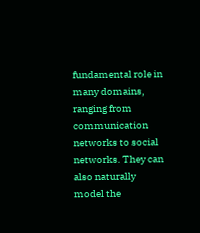fundamental role in many domains, ranging from communication networks to social networks. They can also naturally
model the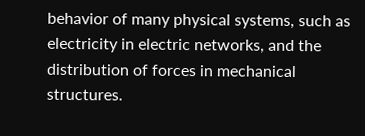behavior of many physical systems, such as electricity in electric networks, and the distribution of forces in mechanical structures.